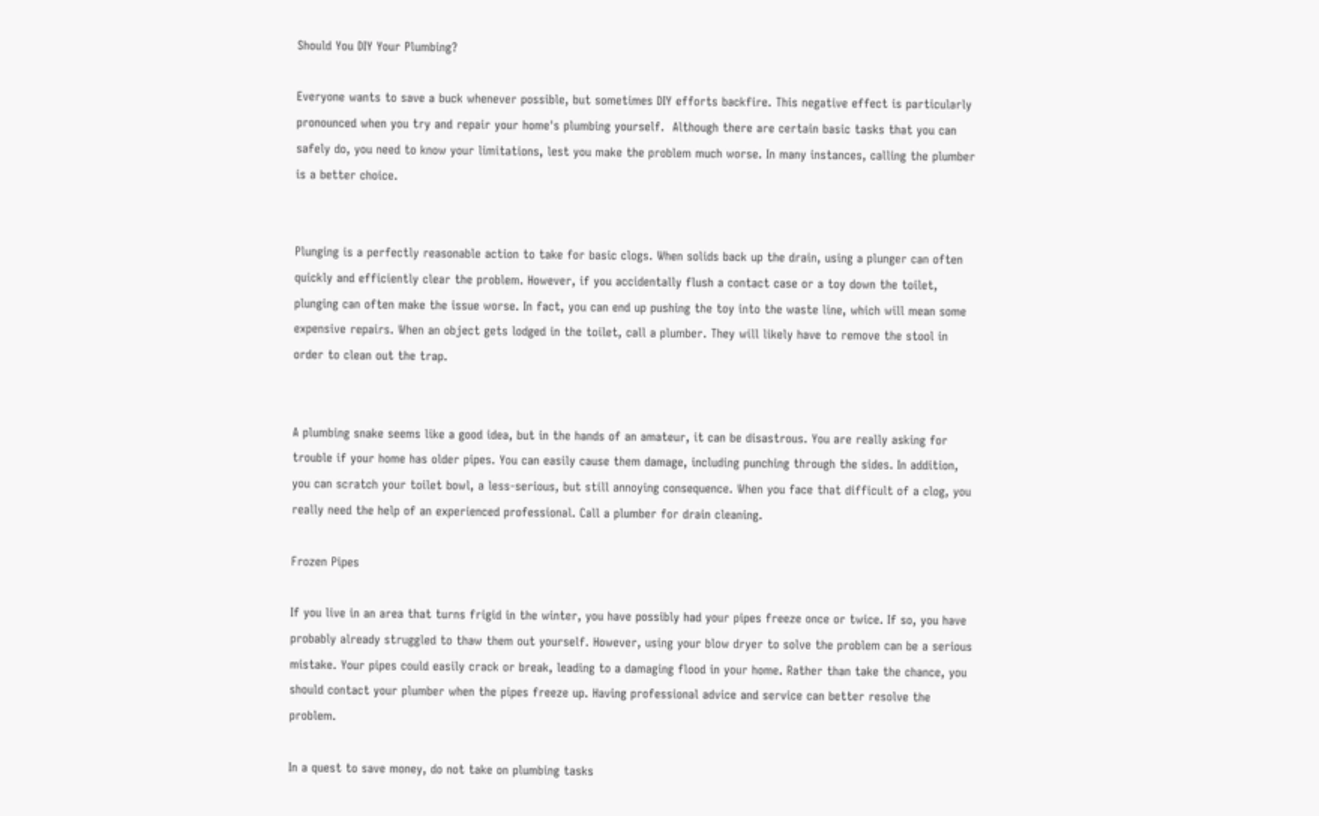Should You DIY Your Plumbing?

Everyone wants to save a buck whenever possible, but sometimes DIY efforts backfire. This negative effect is particularly pronounced when you try and repair your home's plumbing yourself.  Although there are certain basic tasks that you can safely do, you need to know your limitations, lest you make the problem much worse. In many instances, calling the plumber is a better choice.


Plunging is a perfectly reasonable action to take for basic clogs. When solids back up the drain, using a plunger can often quickly and efficiently clear the problem. However, if you accidentally flush a contact case or a toy down the toilet, plunging can often make the issue worse. In fact, you can end up pushing the toy into the waste line, which will mean some expensive repairs. When an object gets lodged in the toilet, call a plumber. They will likely have to remove the stool in order to clean out the trap.


A plumbing snake seems like a good idea, but in the hands of an amateur, it can be disastrous. You are really asking for trouble if your home has older pipes. You can easily cause them damage, including punching through the sides. In addition, you can scratch your toilet bowl, a less-serious, but still annoying consequence. When you face that difficult of a clog, you really need the help of an experienced professional. Call a plumber for drain cleaning.

Frozen Pipes

If you live in an area that turns frigid in the winter, you have possibly had your pipes freeze once or twice. If so, you have probably already struggled to thaw them out yourself. However, using your blow dryer to solve the problem can be a serious mistake. Your pipes could easily crack or break, leading to a damaging flood in your home. Rather than take the chance, you should contact your plumber when the pipes freeze up. Having professional advice and service can better resolve the problem.

In a quest to save money, do not take on plumbing tasks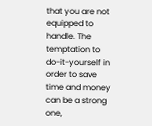that you are not equipped to handle. The temptation to do-it-yourself in order to save time and money can be a strong one,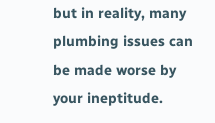but in reality, many plumbing issues can be made worse by your ineptitude.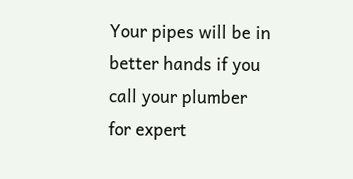Your pipes will be in better hands if you call your plumber for expert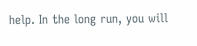help. In the long run, you will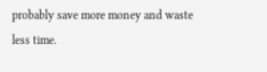probably save more money and waste less time.